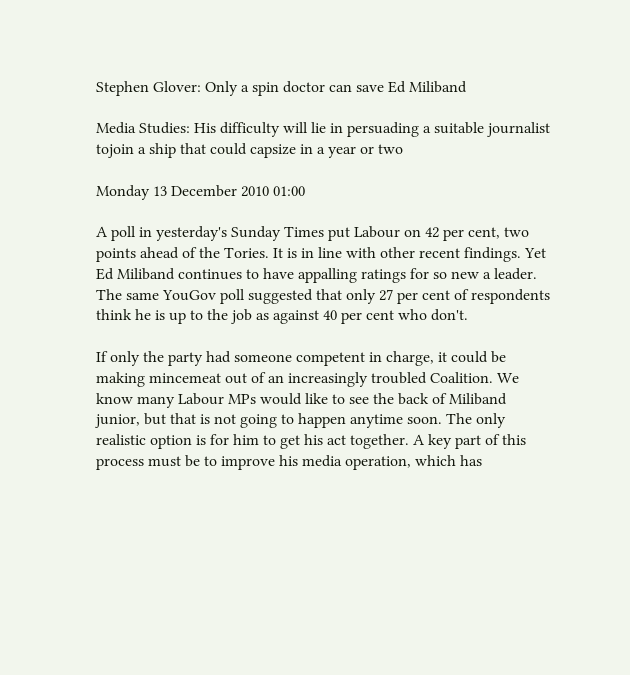Stephen Glover: Only a spin doctor can save Ed Miliband

Media Studies: His difficulty will lie in persuading a suitable journalist tojoin a ship that could capsize in a year or two

Monday 13 December 2010 01:00

A poll in yesterday's Sunday Times put Labour on 42 per cent, two points ahead of the Tories. It is in line with other recent findings. Yet Ed Miliband continues to have appalling ratings for so new a leader. The same YouGov poll suggested that only 27 per cent of respondents think he is up to the job as against 40 per cent who don't.

If only the party had someone competent in charge, it could be making mincemeat out of an increasingly troubled Coalition. We know many Labour MPs would like to see the back of Miliband junior, but that is not going to happen anytime soon. The only realistic option is for him to get his act together. A key part of this process must be to improve his media operation, which has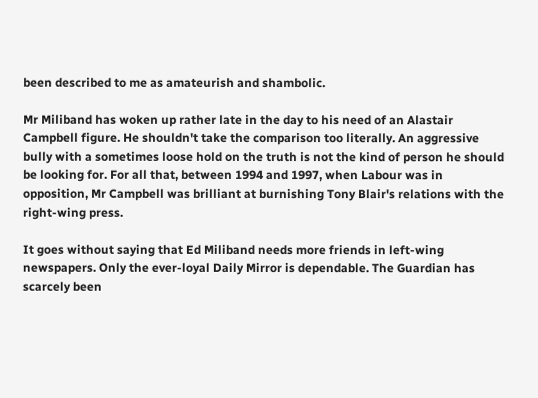been described to me as amateurish and shambolic.

Mr Miliband has woken up rather late in the day to his need of an Alastair Campbell figure. He shouldn't take the comparison too literally. An aggressive bully with a sometimes loose hold on the truth is not the kind of person he should be looking for. For all that, between 1994 and 1997, when Labour was in opposition, Mr Campbell was brilliant at burnishing Tony Blair's relations with the right-wing press.

It goes without saying that Ed Miliband needs more friends in left-wing newspapers. Only the ever-loyal Daily Mirror is dependable. The Guardian has scarcely been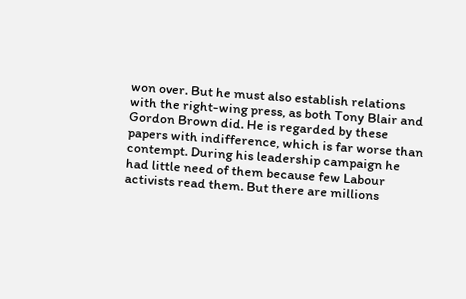won over. But he must also establish relations with the right-wing press, as both Tony Blair and Gordon Brown did. He is regarded by these papers with indifference, which is far worse than contempt. During his leadership campaign he had little need of them because few Labour activists read them. But there are millions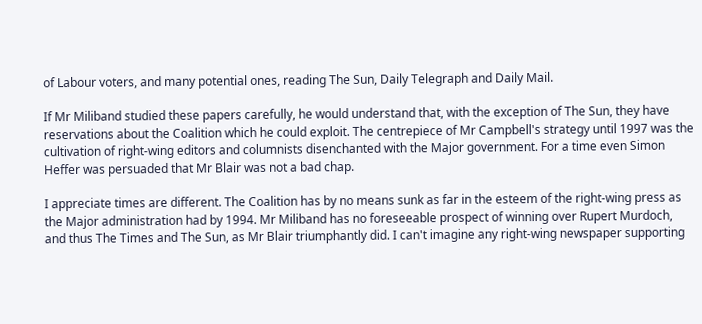of Labour voters, and many potential ones, reading The Sun, Daily Telegraph and Daily Mail.

If Mr Miliband studied these papers carefully, he would understand that, with the exception of The Sun, they have reservations about the Coalition which he could exploit. The centrepiece of Mr Campbell's strategy until 1997 was the cultivation of right-wing editors and columnists disenchanted with the Major government. For a time even Simon Heffer was persuaded that Mr Blair was not a bad chap.

I appreciate times are different. The Coalition has by no means sunk as far in the esteem of the right-wing press as the Major administration had by 1994. Mr Miliband has no foreseeable prospect of winning over Rupert Murdoch, and thus The Times and The Sun, as Mr Blair triumphantly did. I can't imagine any right-wing newspaper supporting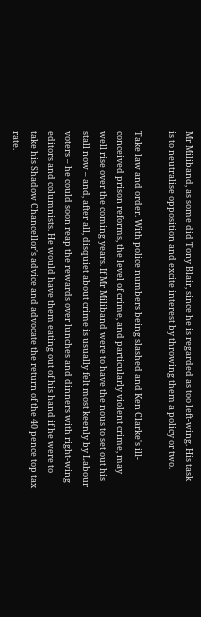Mr Miliband, as some did Tony Blair, since he is regarded as too left-wing. His task is to neutralise opposition and excite interest by throwing them a policy or two.

Take law and order. With police numbers being slashed and Ken Clarke's ill-conceived prison reforms, the level of crime, and particularly violent crime, may well rise over the coming years. If Mr Miliband were to have the nous to set out his stall now – and, after all, disquiet about crime is usually felt most keenly by Labour voters – he could soon reap the rewards over lunches and dinners with right-wing editors and columnists. He would have them eating out of his hand if he were to take his Shadow Chancellor's advice and advocate the return of the 40 pence top tax rate.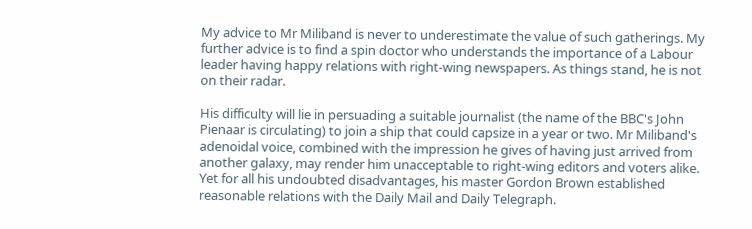My advice to Mr Miliband is never to underestimate the value of such gatherings. My further advice is to find a spin doctor who understands the importance of a Labour leader having happy relations with right-wing newspapers. As things stand, he is not on their radar.

His difficulty will lie in persuading a suitable journalist (the name of the BBC's John Pienaar is circulating) to join a ship that could capsize in a year or two. Mr Miliband's adenoidal voice, combined with the impression he gives of having just arrived from another galaxy, may render him unacceptable to right-wing editors and voters alike. Yet for all his undoubted disadvantages, his master Gordon Brown established reasonable relations with the Daily Mail and Daily Telegraph.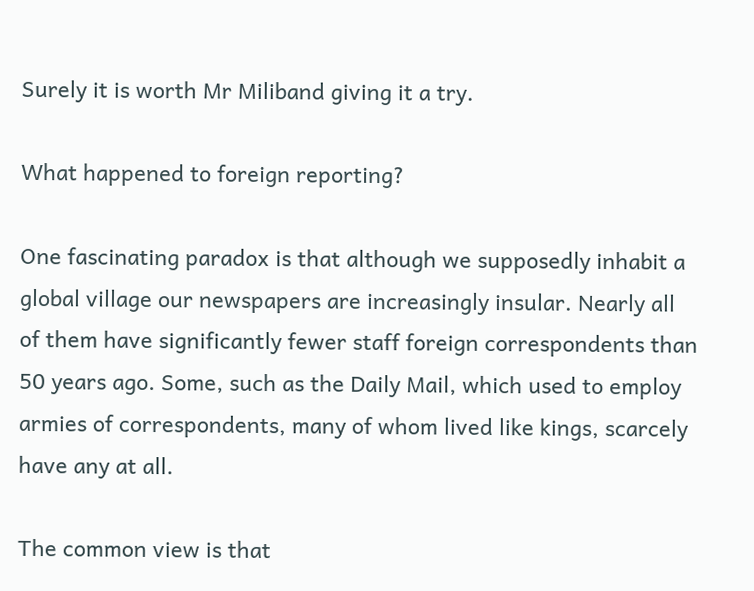Surely it is worth Mr Miliband giving it a try.

What happened to foreign reporting?

One fascinating paradox is that although we supposedly inhabit a global village our newspapers are increasingly insular. Nearly all of them have significantly fewer staff foreign correspondents than 50 years ago. Some, such as the Daily Mail, which used to employ armies of correspondents, many of whom lived like kings, scarcely have any at all.

The common view is that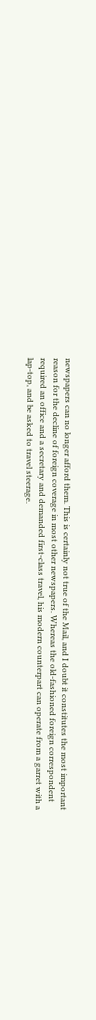newspapers can no longer afford them. This is certainly not true of the Mail, and I doubt it constitutes the most important reason for the decline of foreign coverage in most other newspapers. Whereas the old-fashioned foreign correspondent required an office and a secretary and demanded first-class travel, his modern counterpart can operate from a garret with a lap-top, and be asked to travel steerage.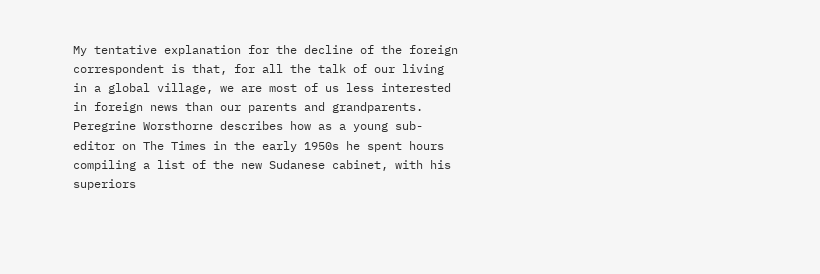My tentative explanation for the decline of the foreign correspondent is that, for all the talk of our living in a global village, we are most of us less interested in foreign news than our parents and grandparents. Peregrine Worsthorne describes how as a young sub-editor on The Times in the early 1950s he spent hours compiling a list of the new Sudanese cabinet, with his superiors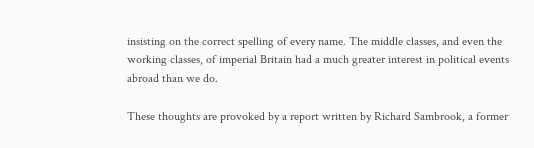insisting on the correct spelling of every name. The middle classes, and even the working classes, of imperial Britain had a much greater interest in political events abroad than we do.

These thoughts are provoked by a report written by Richard Sambrook, a former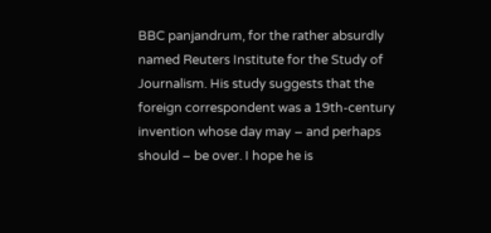BBC panjandrum, for the rather absurdly named Reuters Institute for the Study of Journalism. His study suggests that the foreign correspondent was a 19th-century invention whose day may – and perhaps should – be over. I hope he is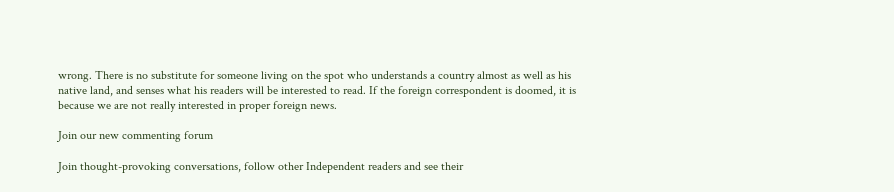wrong. There is no substitute for someone living on the spot who understands a country almost as well as his native land, and senses what his readers will be interested to read. If the foreign correspondent is doomed, it is because we are not really interested in proper foreign news.

Join our new commenting forum

Join thought-provoking conversations, follow other Independent readers and see their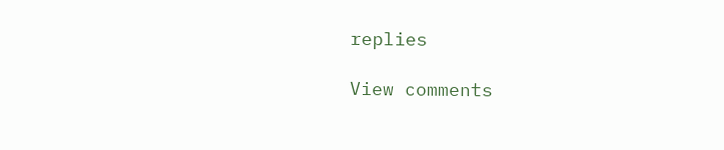replies

View comments